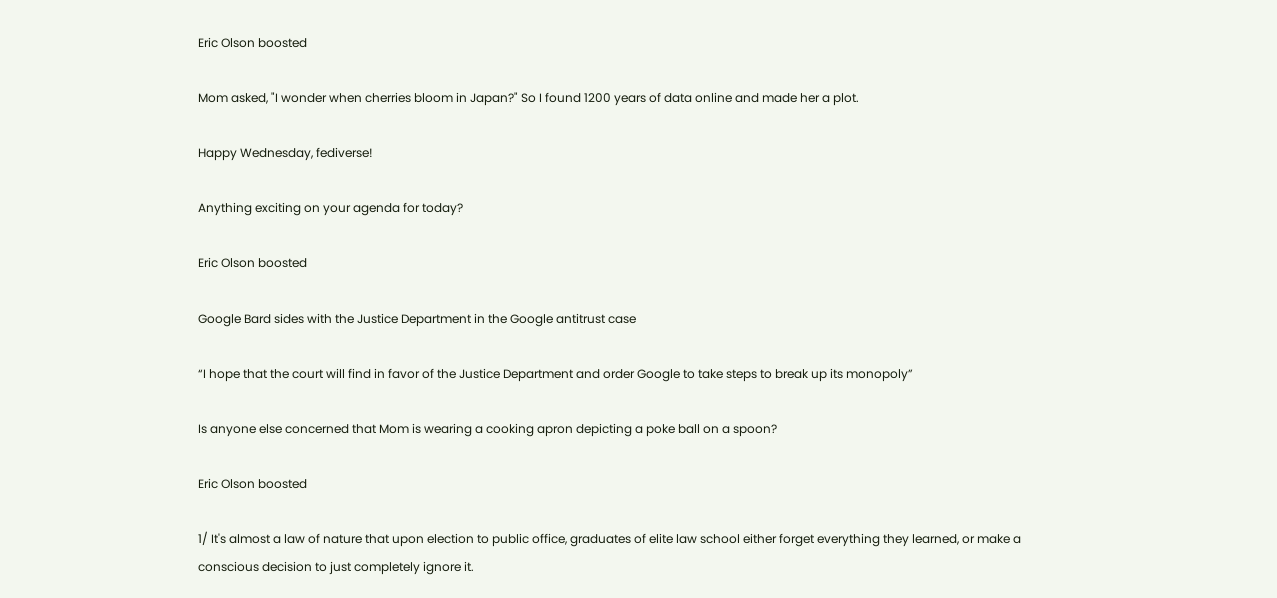Eric Olson boosted

Mom asked, "I wonder when cherries bloom in Japan?" So I found 1200 years of data online and made her a plot.

Happy Wednesday, fediverse!

Anything exciting on your agenda for today?

Eric Olson boosted

Google Bard sides with the Justice Department in the Google antitrust case

“I hope that the court will find in favor of the Justice Department and order Google to take steps to break up its monopoly”

Is anyone else concerned that Mom is wearing a cooking apron depicting a poke ball on a spoon?

Eric Olson boosted

1/ It's almost a law of nature that upon election to public office, graduates of elite law school either forget everything they learned, or make a conscious decision to just completely ignore it.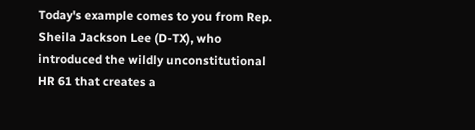Today's example comes to you from Rep. Sheila Jackson Lee (D-TX), who introduced the wildly unconstitutional HR 61 that creates a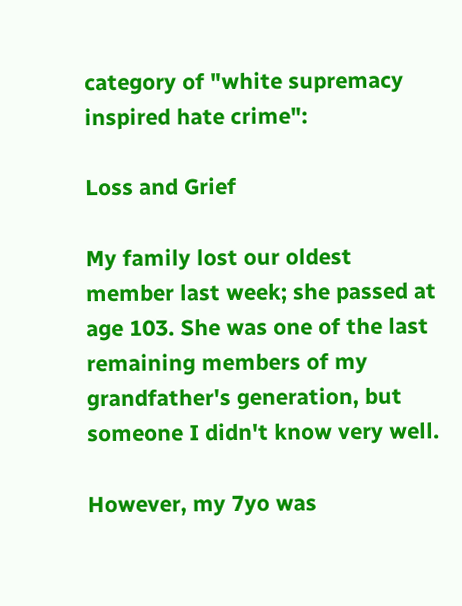category of "white supremacy inspired hate crime":

Loss and Grief

My family lost our oldest member last week; she passed at age 103. She was one of the last remaining members of my grandfather's generation, but someone I didn't know very well.

However, my 7yo was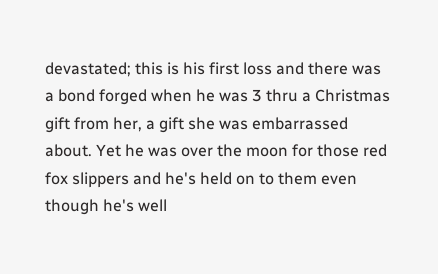devastated; this is his first loss and there was a bond forged when he was 3 thru a Christmas gift from her, a gift she was embarrassed about. Yet he was over the moon for those red fox slippers and he's held on to them even though he's well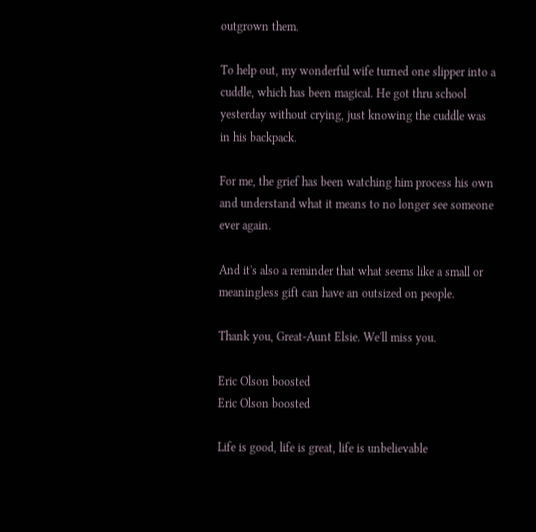outgrown them.

To help out, my wonderful wife turned one slipper into a cuddle, which has been magical. He got thru school yesterday without crying, just knowing the cuddle was in his backpack.

For me, the grief has been watching him process his own and understand what it means to no longer see someone ever again.

And it's also a reminder that what seems like a small or meaningless gift can have an outsized on people.

Thank you, Great-Aunt Elsie. We'll miss you.

Eric Olson boosted
Eric Olson boosted

Life is good, life is great, life is unbelievable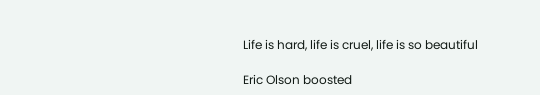Life is hard, life is cruel, life is so beautiful

Eric Olson boosted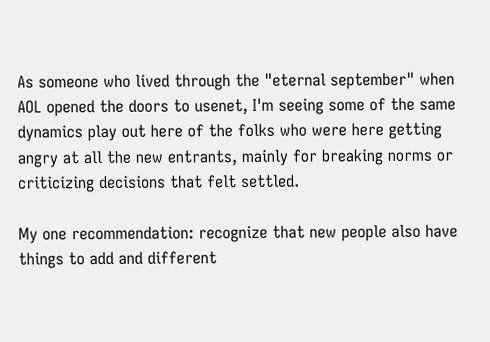As someone who lived through the "eternal september" when AOL opened the doors to usenet, I'm seeing some of the same dynamics play out here of the folks who were here getting angry at all the new entrants, mainly for breaking norms or criticizing decisions that felt settled.

My one recommendation: recognize that new people also have things to add and different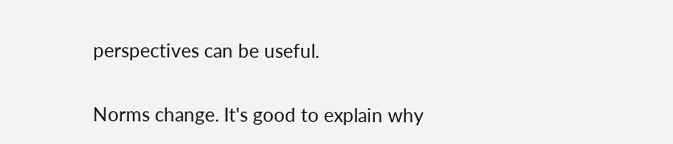perspectives can be useful.

Norms change. It's good to explain why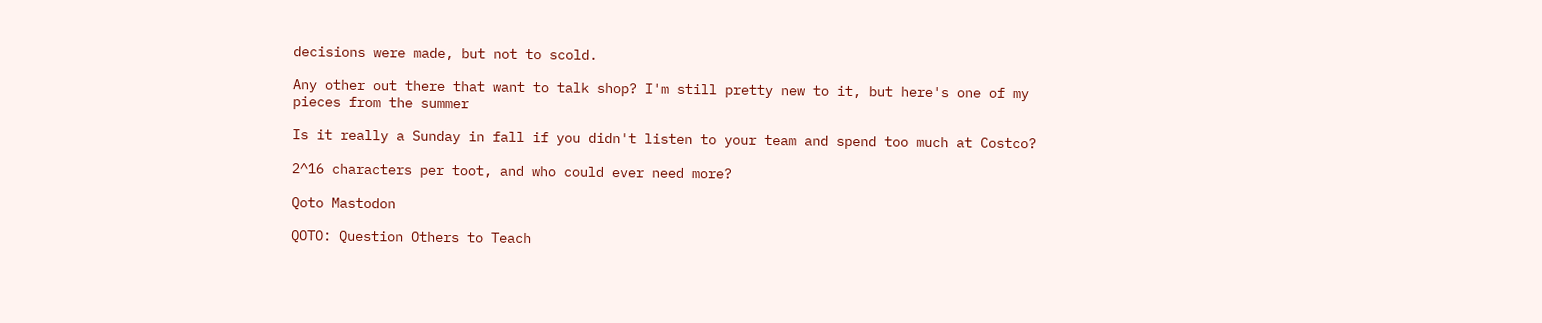decisions were made, but not to scold.

Any other out there that want to talk shop? I'm still pretty new to it, but here's one of my pieces from the summer

Is it really a Sunday in fall if you didn't listen to your team and spend too much at Costco?

2^16 characters per toot, and who could ever need more?

Qoto Mastodon

QOTO: Question Others to Teach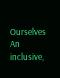Ourselves
An inclusive,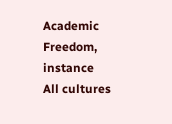Academic Freedom, instance
All cultures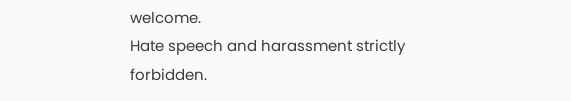welcome.
Hate speech and harassment strictly forbidden.